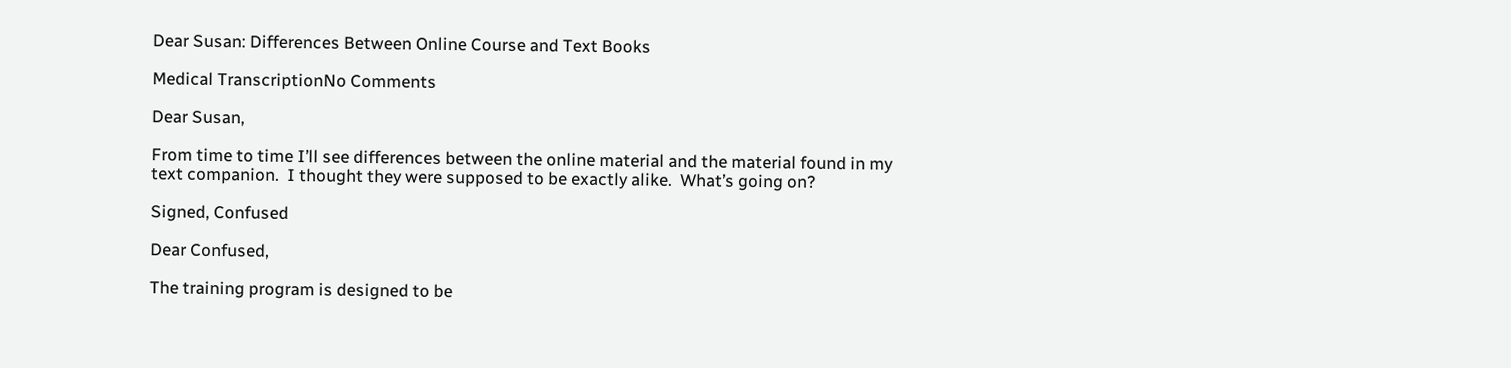Dear Susan: Differences Between Online Course and Text Books

Medical TranscriptionNo Comments

Dear Susan,

From time to time I’ll see differences between the online material and the material found in my text companion.  I thought they were supposed to be exactly alike.  What’s going on?

Signed, Confused

Dear Confused,

The training program is designed to be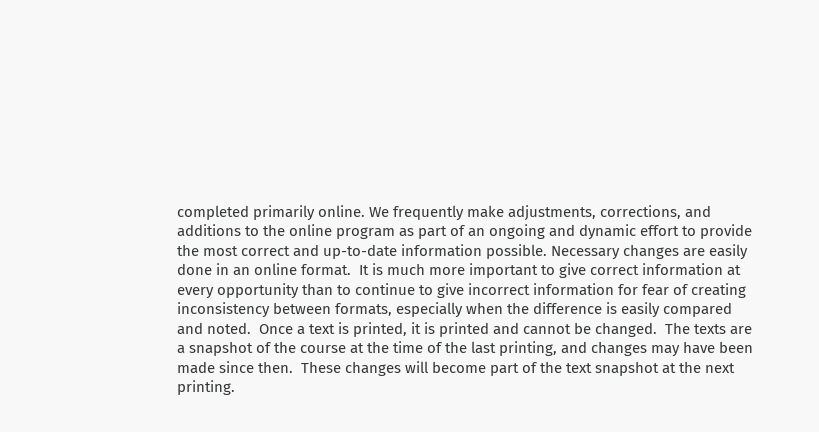completed primarily online. We frequently make adjustments, corrections, and additions to the online program as part of an ongoing and dynamic effort to provide the most correct and up-to-date information possible. Necessary changes are easily done in an online format.  It is much more important to give correct information at every opportunity than to continue to give incorrect information for fear of creating inconsistency between formats, especially when the difference is easily compared and noted.  Once a text is printed, it is printed and cannot be changed.  The texts are a snapshot of the course at the time of the last printing, and changes may have been made since then.  These changes will become part of the text snapshot at the next printing.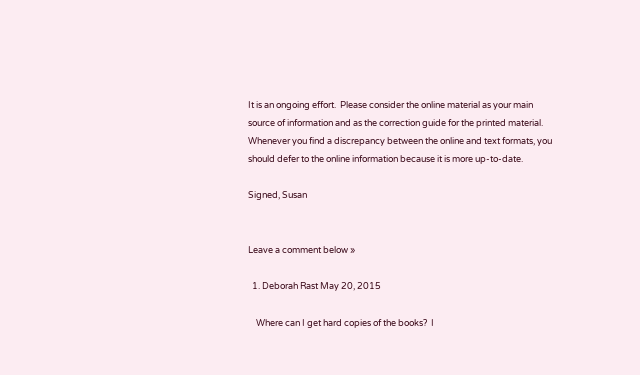It is an ongoing effort.  Please consider the online material as your main source of information and as the correction guide for the printed material.  Whenever you find a discrepancy between the online and text formats, you should defer to the online information because it is more up-to-date.

Signed, Susan


Leave a comment below »

  1. Deborah Rast May 20, 2015

    Where can I get hard copies of the books?  I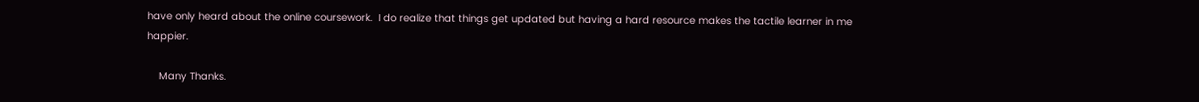have only heard about the online coursework.  I do realize that things get updated but having a hard resource makes the tactile learner in me happier.

    Many Thanks.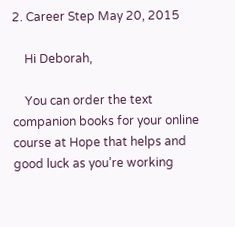2. Career Step May 20, 2015

    Hi Deborah,

    You can order the text companion books for your online course at Hope that helps and good luck as you’re working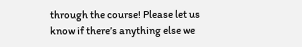through the course! Please let us know if there’s anything else we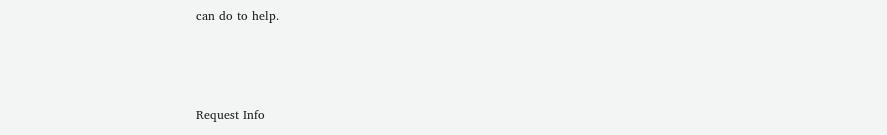can do to help.



Request Info